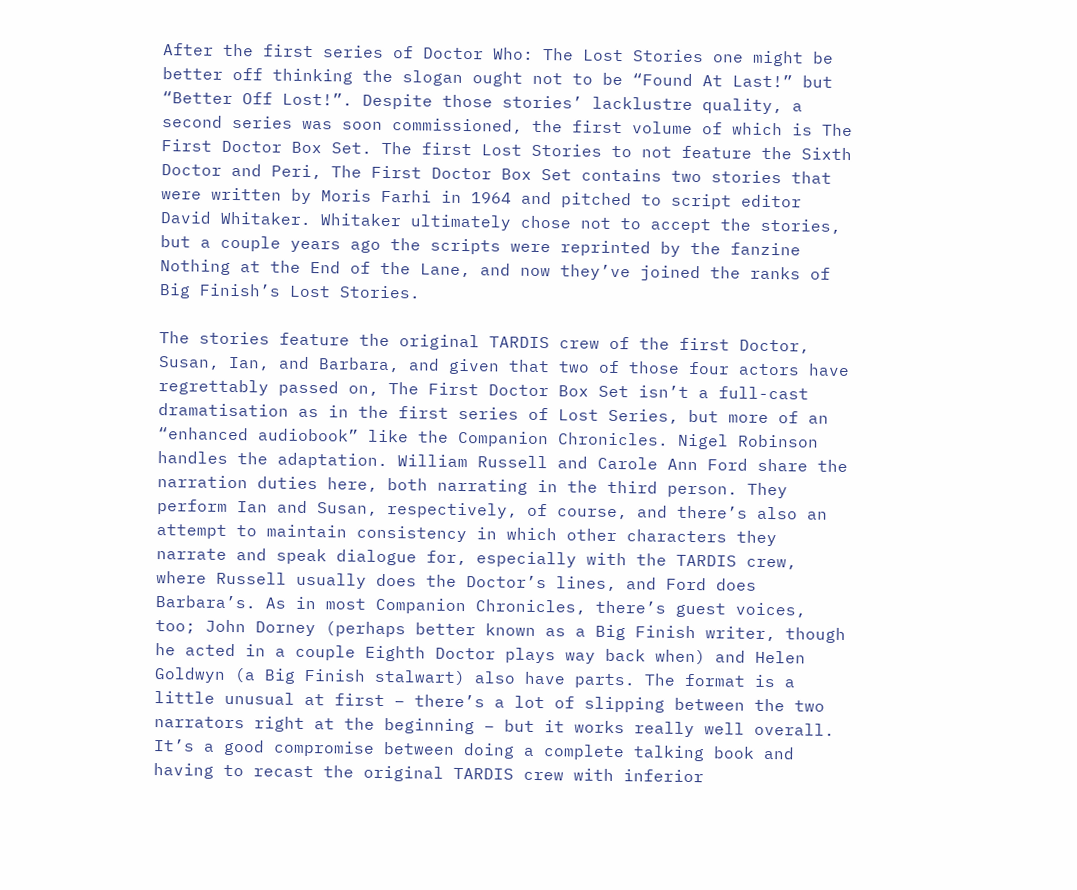After the first series of Doctor Who: The Lost Stories one might be better off thinking the slogan ought not to be “Found At Last!” but “Better Off Lost!”. Despite those stories’ lacklustre quality, a second series was soon commissioned, the first volume of which is The First Doctor Box Set. The first Lost Stories to not feature the Sixth Doctor and Peri, The First Doctor Box Set contains two stories that were written by Moris Farhi in 1964 and pitched to script editor David Whitaker. Whitaker ultimately chose not to accept the stories, but a couple years ago the scripts were reprinted by the fanzine Nothing at the End of the Lane, and now they’ve joined the ranks of Big Finish’s Lost Stories.

The stories feature the original TARDIS crew of the first Doctor, Susan, Ian, and Barbara, and given that two of those four actors have regrettably passed on, The First Doctor Box Set isn’t a full-cast dramatisation as in the first series of Lost Series, but more of an “enhanced audiobook” like the Companion Chronicles. Nigel Robinson handles the adaptation. William Russell and Carole Ann Ford share the narration duties here, both narrating in the third person. They perform Ian and Susan, respectively, of course, and there’s also an attempt to maintain consistency in which other characters they narrate and speak dialogue for, especially with the TARDIS crew, where Russell usually does the Doctor’s lines, and Ford does Barbara’s. As in most Companion Chronicles, there’s guest voices, too; John Dorney (perhaps better known as a Big Finish writer, though he acted in a couple Eighth Doctor plays way back when) and Helen Goldwyn (a Big Finish stalwart) also have parts. The format is a little unusual at first – there’s a lot of slipping between the two narrators right at the beginning – but it works really well overall. It’s a good compromise between doing a complete talking book and having to recast the original TARDIS crew with inferior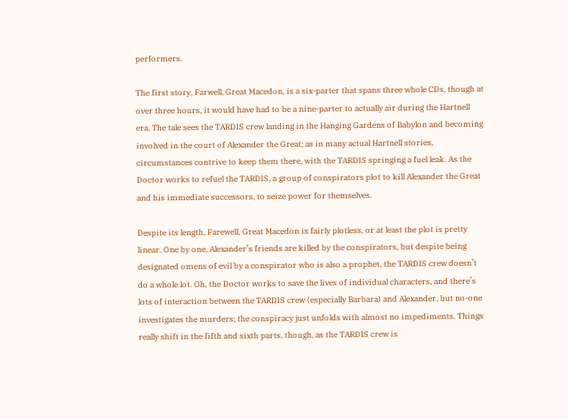performers.

The first story, Farwell, Great Macedon, is a six-parter that spans three whole CDs, though at over three hours, it would have had to be a nine-parter to actually air during the Hartnell era. The tale sees the TARDIS crew landing in the Hanging Gardens of Babylon and becoming involved in the court of Alexander the Great; as in many actual Hartnell stories, circumstances contrive to keep them there, with the TARDIS springing a fuel leak. As the Doctor works to refuel the TARDIS, a group of conspirators plot to kill Alexander the Great and his immediate successors, to seize power for themselves.

Despite its length, Farewell, Great Macedon is fairly plotless, or at least the plot is pretty linear. One by one, Alexander’s friends are killed by the conspirators, but despite being designated omens of evil by a conspirator who is also a prophet, the TARDIS crew doesn’t do a whole lot. Oh, the Doctor works to save the lives of individual characters, and there’s lots of interaction between the TARDIS crew (especially Barbara) and Alexander, but no-one investigates the murders; the conspiracy just unfolds with almost no impediments. Things really shift in the fifth and sixth parts, though, as the TARDIS crew is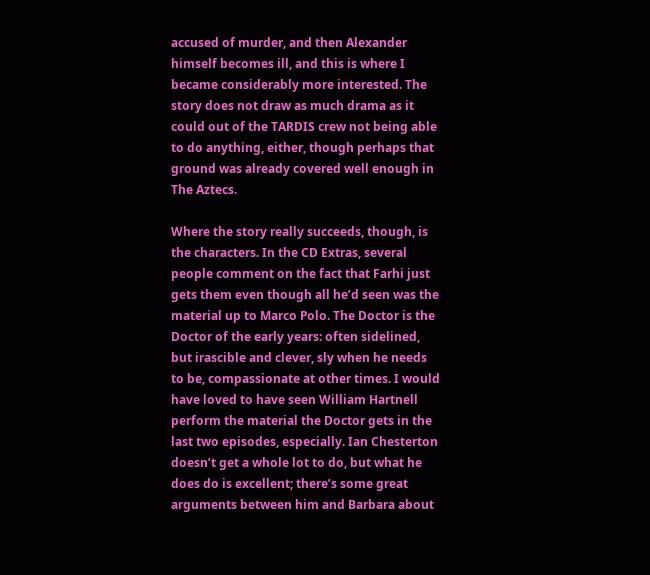accused of murder, and then Alexander himself becomes ill, and this is where I became considerably more interested. The story does not draw as much drama as it could out of the TARDIS crew not being able to do anything, either, though perhaps that ground was already covered well enough in The Aztecs.

Where the story really succeeds, though, is the characters. In the CD Extras, several people comment on the fact that Farhi just gets them even though all he’d seen was the material up to Marco Polo. The Doctor is the Doctor of the early years: often sidelined, but irascible and clever, sly when he needs to be, compassionate at other times. I would have loved to have seen William Hartnell perform the material the Doctor gets in the last two episodes, especially. Ian Chesterton doesn’t get a whole lot to do, but what he does do is excellent; there’s some great arguments between him and Barbara about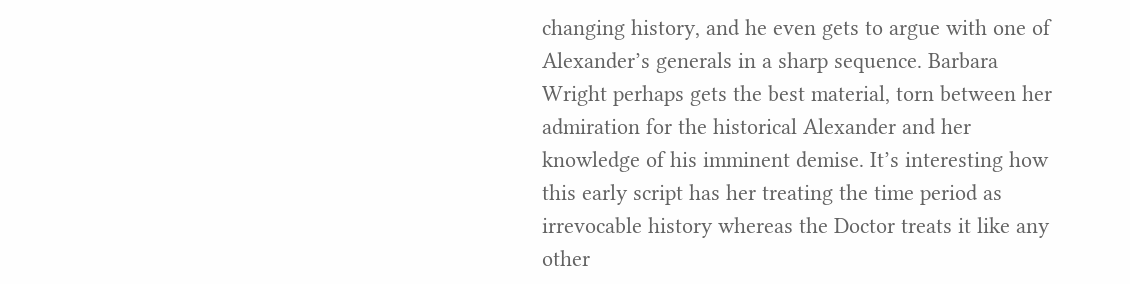changing history, and he even gets to argue with one of Alexander’s generals in a sharp sequence. Barbara Wright perhaps gets the best material, torn between her admiration for the historical Alexander and her knowledge of his imminent demise. It’s interesting how this early script has her treating the time period as irrevocable history whereas the Doctor treats it like any other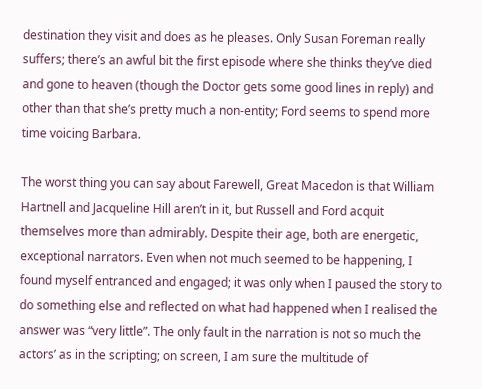destination they visit and does as he pleases. Only Susan Foreman really suffers; there’s an awful bit the first episode where she thinks they’ve died and gone to heaven (though the Doctor gets some good lines in reply) and other than that she’s pretty much a non-entity; Ford seems to spend more time voicing Barbara.

The worst thing you can say about Farewell, Great Macedon is that William Hartnell and Jacqueline Hill aren’t in it, but Russell and Ford acquit themselves more than admirably. Despite their age, both are energetic, exceptional narrators. Even when not much seemed to be happening, I found myself entranced and engaged; it was only when I paused the story to do something else and reflected on what had happened when I realised the answer was “very little”. The only fault in the narration is not so much the actors’ as in the scripting; on screen, I am sure the multitude of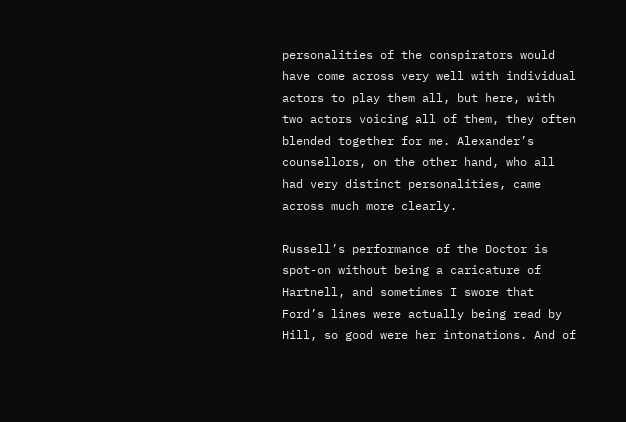personalities of the conspirators would have come across very well with individual actors to play them all, but here, with two actors voicing all of them, they often blended together for me. Alexander’s counsellors, on the other hand, who all had very distinct personalities, came across much more clearly.

Russell’s performance of the Doctor is spot-on without being a caricature of Hartnell, and sometimes I swore that Ford’s lines were actually being read by Hill, so good were her intonations. And of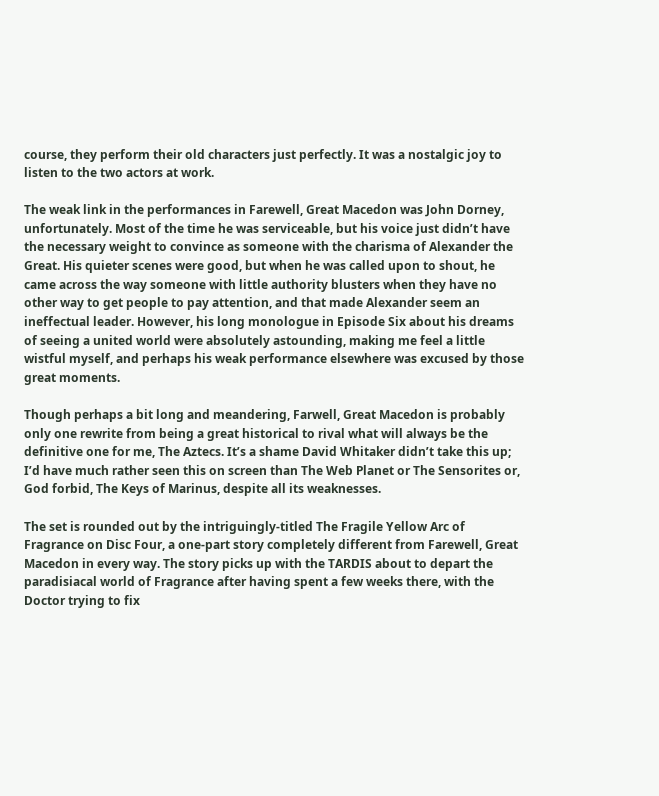course, they perform their old characters just perfectly. It was a nostalgic joy to listen to the two actors at work.

The weak link in the performances in Farewell, Great Macedon was John Dorney, unfortunately. Most of the time he was serviceable, but his voice just didn’t have the necessary weight to convince as someone with the charisma of Alexander the Great. His quieter scenes were good, but when he was called upon to shout, he came across the way someone with little authority blusters when they have no other way to get people to pay attention, and that made Alexander seem an ineffectual leader. However, his long monologue in Episode Six about his dreams of seeing a united world were absolutely astounding, making me feel a little wistful myself, and perhaps his weak performance elsewhere was excused by those great moments.

Though perhaps a bit long and meandering, Farwell, Great Macedon is probably only one rewrite from being a great historical to rival what will always be the definitive one for me, The Aztecs. It’s a shame David Whitaker didn’t take this up; I’d have much rather seen this on screen than The Web Planet or The Sensorites or, God forbid, The Keys of Marinus, despite all its weaknesses.

The set is rounded out by the intriguingly-titled The Fragile Yellow Arc of Fragrance on Disc Four, a one-part story completely different from Farewell, Great Macedon in every way. The story picks up with the TARDIS about to depart the paradisiacal world of Fragrance after having spent a few weeks there, with the Doctor trying to fix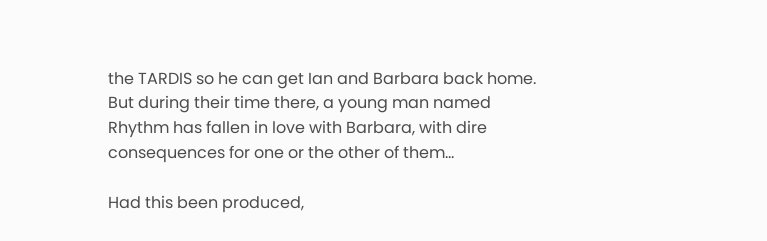the TARDIS so he can get Ian and Barbara back home. But during their time there, a young man named Rhythm has fallen in love with Barbara, with dire consequences for one or the other of them…

Had this been produced,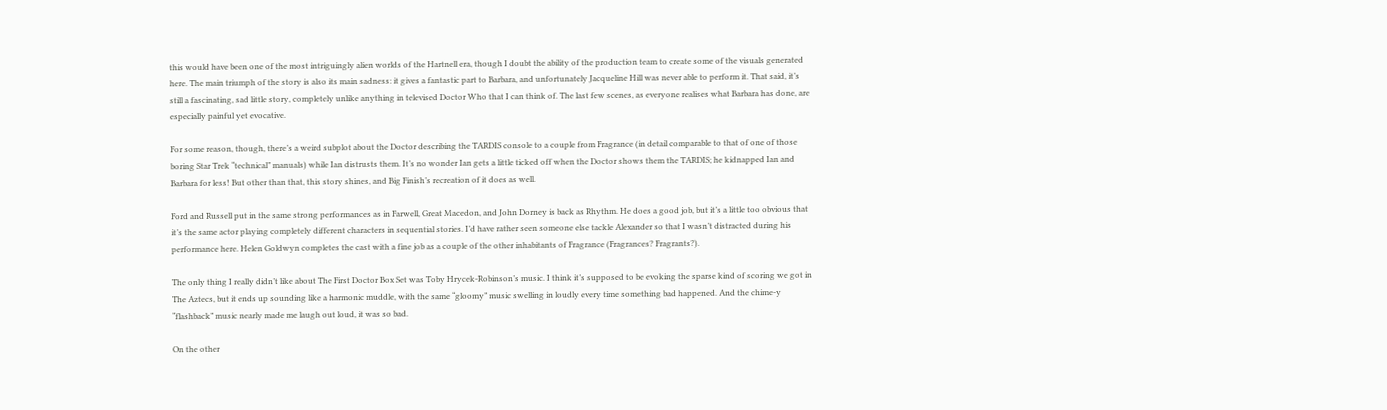this would have been one of the most intriguingly alien worlds of the Hartnell era, though I doubt the ability of the production team to create some of the visuals generated here. The main triumph of the story is also its main sadness: it gives a fantastic part to Barbara, and unfortunately Jacqueline Hill was never able to perform it. That said, it’s still a fascinating, sad little story, completely unlike anything in televised Doctor Who that I can think of. The last few scenes, as everyone realises what Barbara has done, are especially painful yet evocative.

For some reason, though, there’s a weird subplot about the Doctor describing the TARDIS console to a couple from Fragrance (in detail comparable to that of one of those boring Star Trek “technical” manuals) while Ian distrusts them. It’s no wonder Ian gets a little ticked off when the Doctor shows them the TARDIS; he kidnapped Ian and Barbara for less! But other than that, this story shines, and Big Finish’s recreation of it does as well.

Ford and Russell put in the same strong performances as in Farwell, Great Macedon, and John Dorney is back as Rhythm. He does a good job, but it’s a little too obvious that it’s the same actor playing completely different characters in sequential stories. I’d have rather seen someone else tackle Alexander so that I wasn’t distracted during his performance here. Helen Goldwyn completes the cast with a fine job as a couple of the other inhabitants of Fragrance (Fragrances? Fragrants?).

The only thing I really didn’t like about The First Doctor Box Set was Toby Hrycek-Robinson’s music. I think it’s supposed to be evoking the sparse kind of scoring we got in The Aztecs, but it ends up sounding like a harmonic muddle, with the same “gloomy” music swelling in loudly every time something bad happened. And the chime-y “flashback” music nearly made me laugh out loud, it was so bad.

On the other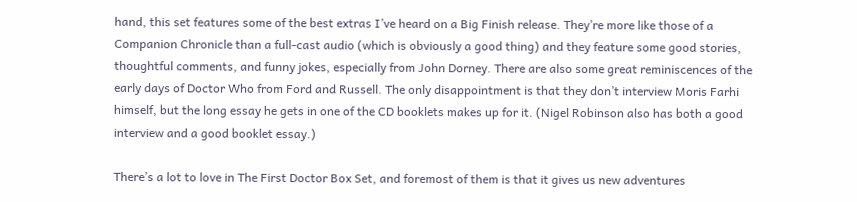hand, this set features some of the best extras I’ve heard on a Big Finish release. They’re more like those of a Companion Chronicle than a full-cast audio (which is obviously a good thing) and they feature some good stories, thoughtful comments, and funny jokes, especially from John Dorney. There are also some great reminiscences of the early days of Doctor Who from Ford and Russell. The only disappointment is that they don’t interview Moris Farhi himself, but the long essay he gets in one of the CD booklets makes up for it. (Nigel Robinson also has both a good interview and a good booklet essay.)

There’s a lot to love in The First Doctor Box Set, and foremost of them is that it gives us new adventures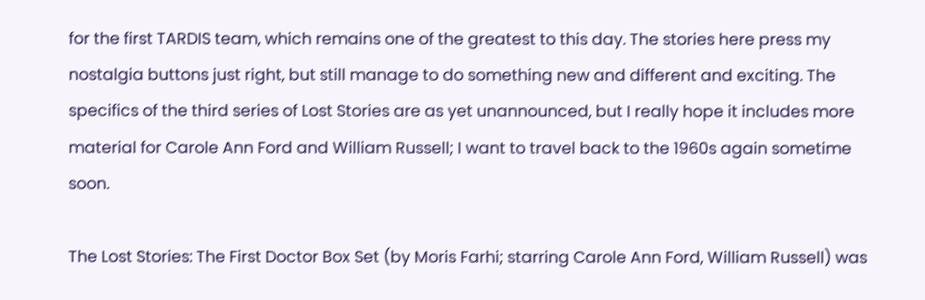for the first TARDIS team, which remains one of the greatest to this day. The stories here press my nostalgia buttons just right, but still manage to do something new and different and exciting. The specifics of the third series of Lost Stories are as yet unannounced, but I really hope it includes more material for Carole Ann Ford and William Russell; I want to travel back to the 1960s again sometime soon.

The Lost Stories: The First Doctor Box Set (by Moris Farhi; starring Carole Ann Ford, William Russell) was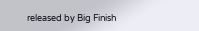released by Big Finish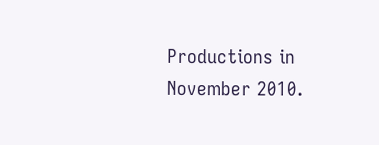Productions in November 2010.